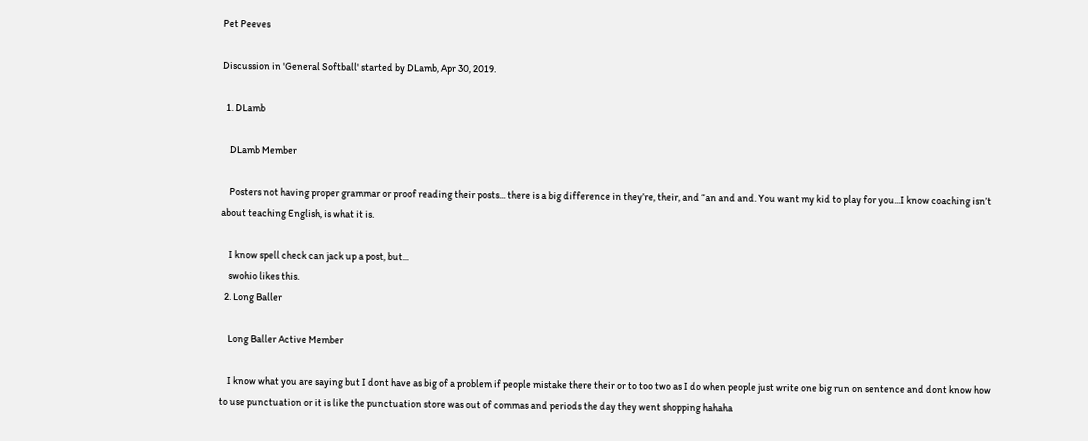Pet Peeves

Discussion in 'General Softball' started by DLamb, Apr 30, 2019.

  1. DLamb

    DLamb Member

    Posters not having proper grammar or proof reading their posts... there is a big difference in they’re, their, and “an and and. You want my kid to play for you...I know coaching isn’t about teaching English, is what it is.

    I know spell check can jack up a post, but...
    swohio likes this.
  2. Long Baller

    Long Baller Active Member

    I know what you are saying but I dont have as big of a problem if people mistake there their or to too two as I do when people just write one big run on sentence and dont know how to use punctuation or it is like the punctuation store was out of commas and periods the day they went shopping hahaha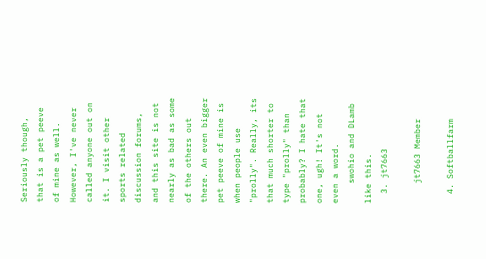Seriously though, that is a pet peeve of mine as well. However, I've never called anyone out on it. I visit other sports related discussion forums, and this site is not nearly as bad as some of the others out there. An even bigger pet peeve of mine is when people use "prolly". Really, its that much shorter to type "prolly" than probably? I hate that one, ugh! It's not even a word.
    swohio and DLamb like this.
  3. jt7663

    jt7663 Member

  4. Softballfarm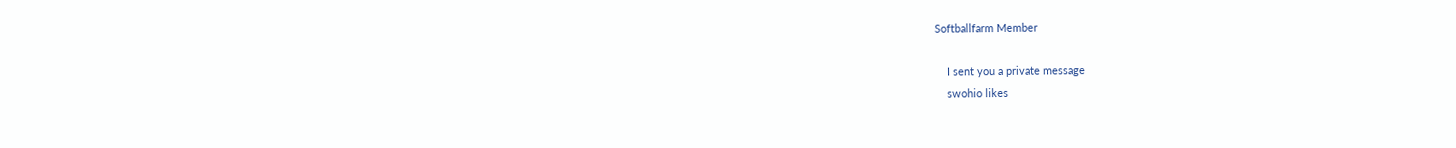Softballfarm Member

    I sent you a private message
    swohio likes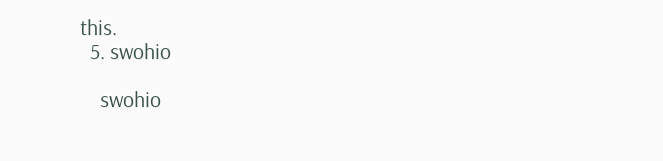this.
  5. swohio

    swohio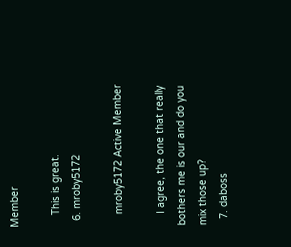Member

    This is great.
  6. mroby5172

    mroby5172 Active Member

    I agree, the one that really bothers me is our and do you mix those up?
  7. daboss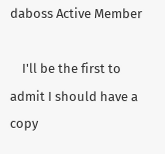daboss Active Member

    I'll be the first to admit I should have a copy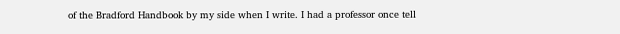of the Bradford Handbook by my side when I write. I had a professor once tell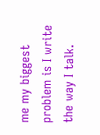me my biggest problem is I write the way I talk.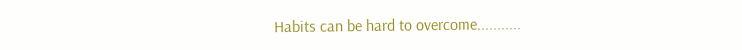Habits can be hard to overcome...........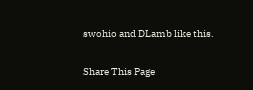swohio and DLamb like this.

Share This Page